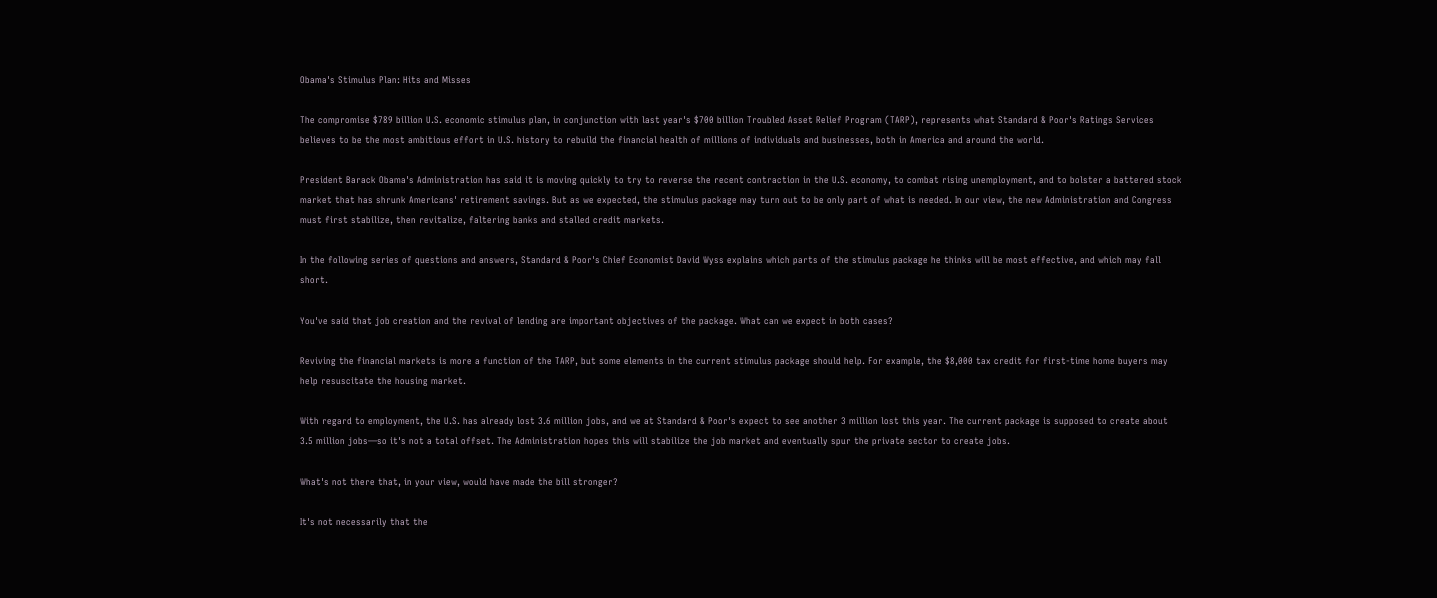Obama's Stimulus Plan: Hits and Misses

The compromise $789 billion U.S. economic stimulus plan, in conjunction with last year's $700 billion Troubled Asset Relief Program (TARP), represents what Standard & Poor's Ratings Services believes to be the most ambitious effort in U.S. history to rebuild the financial health of millions of individuals and businesses, both in America and around the world.

President Barack Obama's Administration has said it is moving quickly to try to reverse the recent contraction in the U.S. economy, to combat rising unemployment, and to bolster a battered stock market that has shrunk Americans' retirement savings. But as we expected, the stimulus package may turn out to be only part of what is needed. In our view, the new Administration and Congress must first stabilize, then revitalize, faltering banks and stalled credit markets.

In the following series of questions and answers, Standard & Poor's Chief Economist David Wyss explains which parts of the stimulus package he thinks will be most effective, and which may fall short.

You've said that job creation and the revival of lending are important objectives of the package. What can we expect in both cases?

Reviving the financial markets is more a function of the TARP, but some elements in the current stimulus package should help. For example, the $8,000 tax credit for first-time home buyers may help resuscitate the housing market.

With regard to employment, the U.S. has already lost 3.6 million jobs, and we at Standard & Poor's expect to see another 3 million lost this year. The current package is supposed to create about 3.5 million jobs—so it's not a total offset. The Administration hopes this will stabilize the job market and eventually spur the private sector to create jobs.

What's not there that, in your view, would have made the bill stronger?

It's not necessarily that the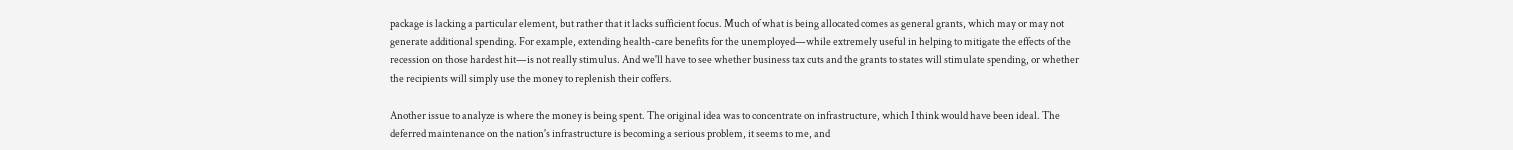package is lacking a particular element, but rather that it lacks sufficient focus. Much of what is being allocated comes as general grants, which may or may not generate additional spending. For example, extending health-care benefits for the unemployed—while extremely useful in helping to mitigate the effects of the recession on those hardest hit—is not really stimulus. And we'll have to see whether business tax cuts and the grants to states will stimulate spending, or whether the recipients will simply use the money to replenish their coffers.

Another issue to analyze is where the money is being spent. The original idea was to concentrate on infrastructure, which I think would have been ideal. The deferred maintenance on the nation's infrastructure is becoming a serious problem, it seems to me, and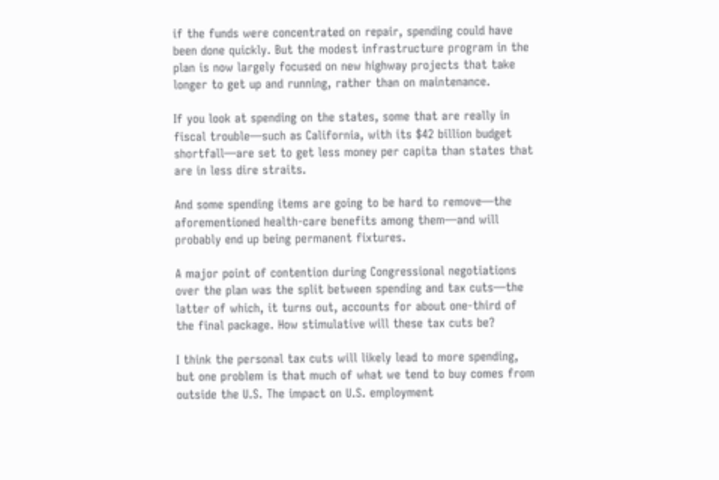if the funds were concentrated on repair, spending could have been done quickly. But the modest infrastructure program in the plan is now largely focused on new highway projects that take longer to get up and running, rather than on maintenance.

If you look at spending on the states, some that are really in fiscal trouble—such as California, with its $42 billion budget shortfall—are set to get less money per capita than states that are in less dire straits.

And some spending items are going to be hard to remove—the aforementioned health-care benefits among them—and will probably end up being permanent fixtures.

A major point of contention during Congressional negotiations over the plan was the split between spending and tax cuts—the latter of which, it turns out, accounts for about one-third of the final package. How stimulative will these tax cuts be?

I think the personal tax cuts will likely lead to more spending, but one problem is that much of what we tend to buy comes from outside the U.S. The impact on U.S. employment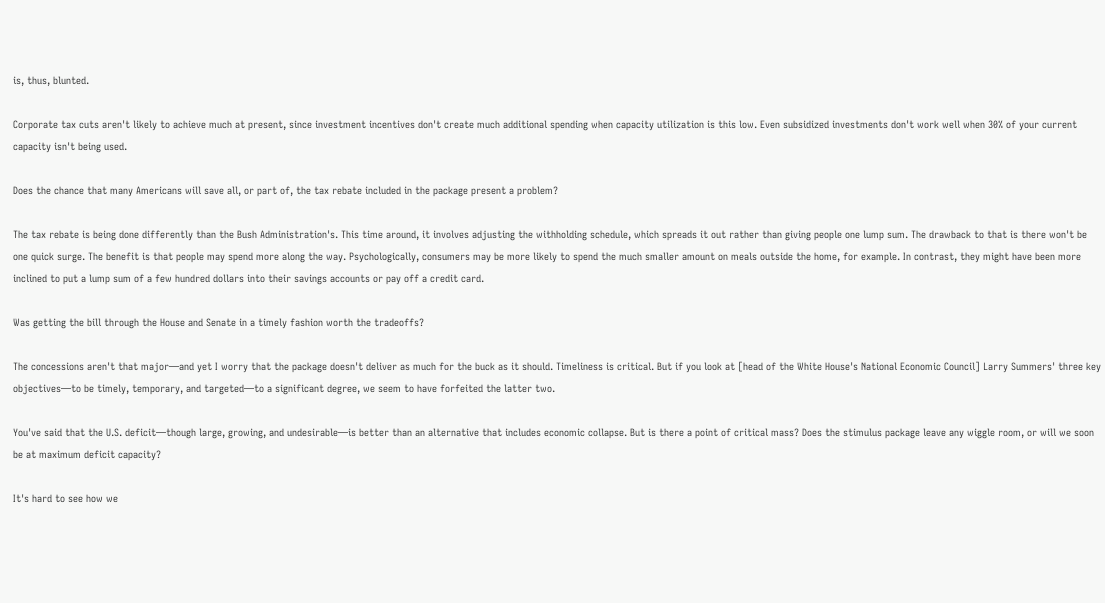is, thus, blunted.

Corporate tax cuts aren't likely to achieve much at present, since investment incentives don't create much additional spending when capacity utilization is this low. Even subsidized investments don't work well when 30% of your current capacity isn't being used.

Does the chance that many Americans will save all, or part of, the tax rebate included in the package present a problem?

The tax rebate is being done differently than the Bush Administration's. This time around, it involves adjusting the withholding schedule, which spreads it out rather than giving people one lump sum. The drawback to that is there won't be one quick surge. The benefit is that people may spend more along the way. Psychologically, consumers may be more likely to spend the much smaller amount on meals outside the home, for example. In contrast, they might have been more inclined to put a lump sum of a few hundred dollars into their savings accounts or pay off a credit card.

Was getting the bill through the House and Senate in a timely fashion worth the tradeoffs?

The concessions aren't that major—and yet I worry that the package doesn't deliver as much for the buck as it should. Timeliness is critical. But if you look at [head of the White House's National Economic Council] Larry Summers' three key objectives—to be timely, temporary, and targeted—to a significant degree, we seem to have forfeited the latter two.

You've said that the U.S. deficit—though large, growing, and undesirable—is better than an alternative that includes economic collapse. But is there a point of critical mass? Does the stimulus package leave any wiggle room, or will we soon be at maximum deficit capacity?

It's hard to see how we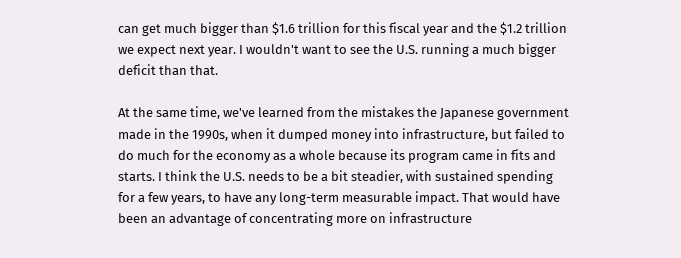can get much bigger than $1.6 trillion for this fiscal year and the $1.2 trillion we expect next year. I wouldn't want to see the U.S. running a much bigger deficit than that.

At the same time, we've learned from the mistakes the Japanese government made in the 1990s, when it dumped money into infrastructure, but failed to do much for the economy as a whole because its program came in fits and starts. I think the U.S. needs to be a bit steadier, with sustained spending for a few years, to have any long-term measurable impact. That would have been an advantage of concentrating more on infrastructure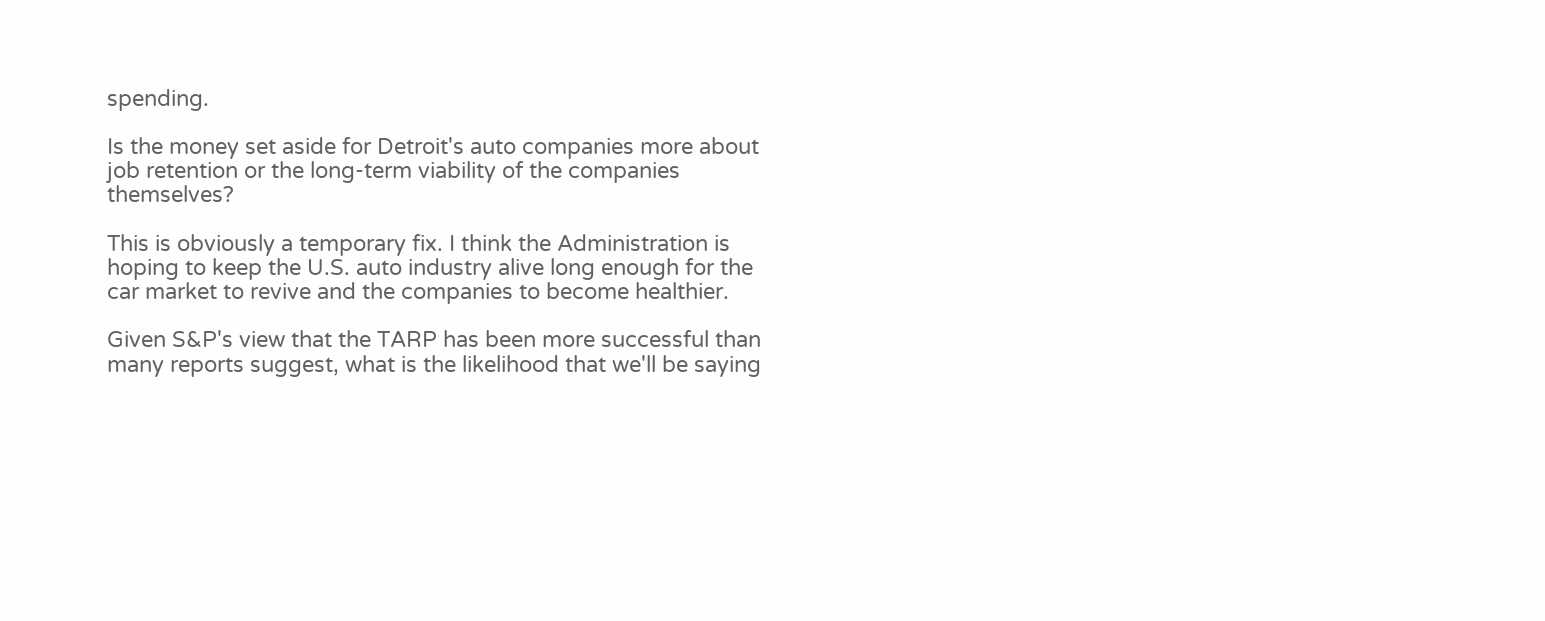spending.

Is the money set aside for Detroit's auto companies more about job retention or the long-term viability of the companies themselves?

This is obviously a temporary fix. I think the Administration is hoping to keep the U.S. auto industry alive long enough for the car market to revive and the companies to become healthier.

Given S&P's view that the TARP has been more successful than many reports suggest, what is the likelihood that we'll be saying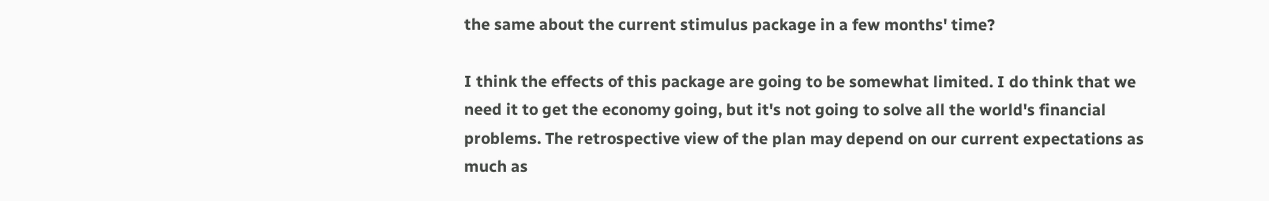the same about the current stimulus package in a few months' time?

I think the effects of this package are going to be somewhat limited. I do think that we need it to get the economy going, but it's not going to solve all the world's financial problems. The retrospective view of the plan may depend on our current expectations as much as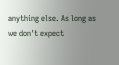anything else. As long as we don't expect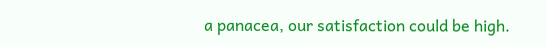a panacea, our satisfaction could be high.